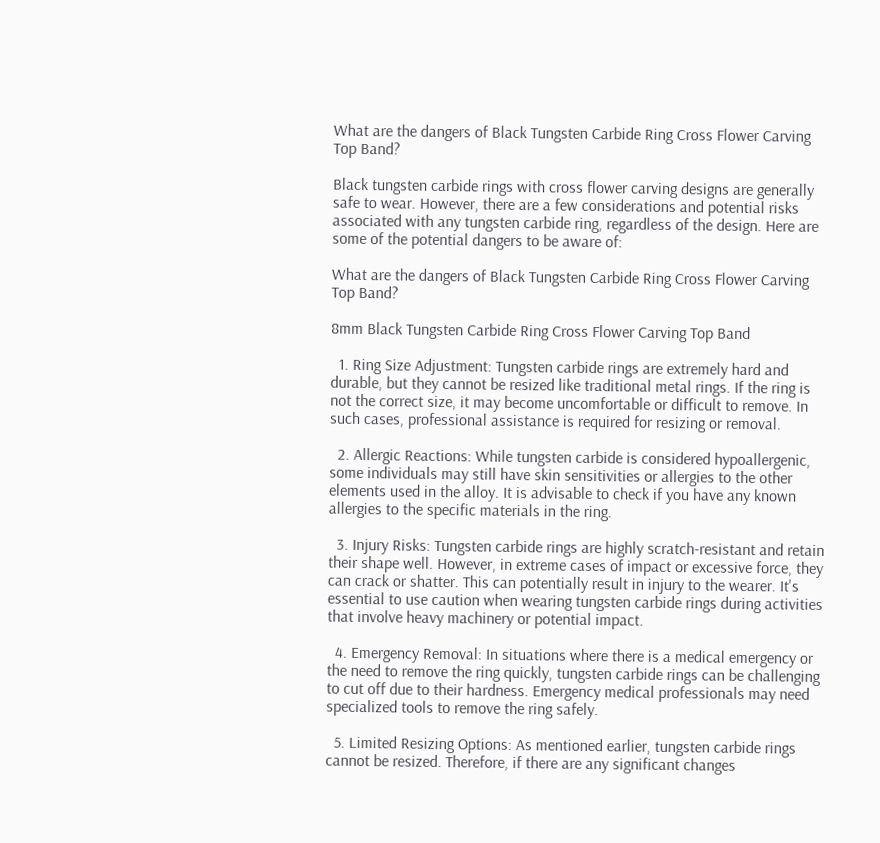What are the dangers of Black Tungsten Carbide Ring Cross Flower Carving Top Band?

Black tungsten carbide rings with cross flower carving designs are generally safe to wear. However, there are a few considerations and potential risks associated with any tungsten carbide ring, regardless of the design. Here are some of the potential dangers to be aware of:

What are the dangers of Black Tungsten Carbide Ring Cross Flower Carving Top Band?

8mm Black Tungsten Carbide Ring Cross Flower Carving Top Band

  1. Ring Size Adjustment: Tungsten carbide rings are extremely hard and durable, but they cannot be resized like traditional metal rings. If the ring is not the correct size, it may become uncomfortable or difficult to remove. In such cases, professional assistance is required for resizing or removal.

  2. Allergic Reactions: While tungsten carbide is considered hypoallergenic, some individuals may still have skin sensitivities or allergies to the other elements used in the alloy. It is advisable to check if you have any known allergies to the specific materials in the ring.

  3. Injury Risks: Tungsten carbide rings are highly scratch-resistant and retain their shape well. However, in extreme cases of impact or excessive force, they can crack or shatter. This can potentially result in injury to the wearer. It's essential to use caution when wearing tungsten carbide rings during activities that involve heavy machinery or potential impact.

  4. Emergency Removal: In situations where there is a medical emergency or the need to remove the ring quickly, tungsten carbide rings can be challenging to cut off due to their hardness. Emergency medical professionals may need specialized tools to remove the ring safely.

  5. Limited Resizing Options: As mentioned earlier, tungsten carbide rings cannot be resized. Therefore, if there are any significant changes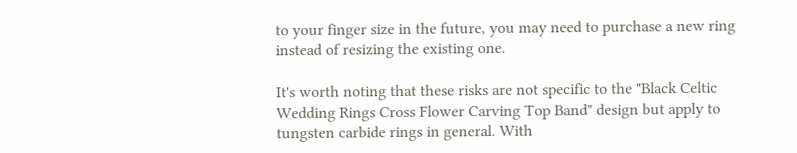to your finger size in the future, you may need to purchase a new ring instead of resizing the existing one.

It's worth noting that these risks are not specific to the "Black Celtic Wedding Rings Cross Flower Carving Top Band" design but apply to tungsten carbide rings in general. With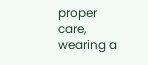proper care, wearing a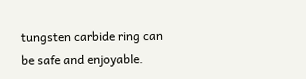tungsten carbide ring can be safe and enjoyable.